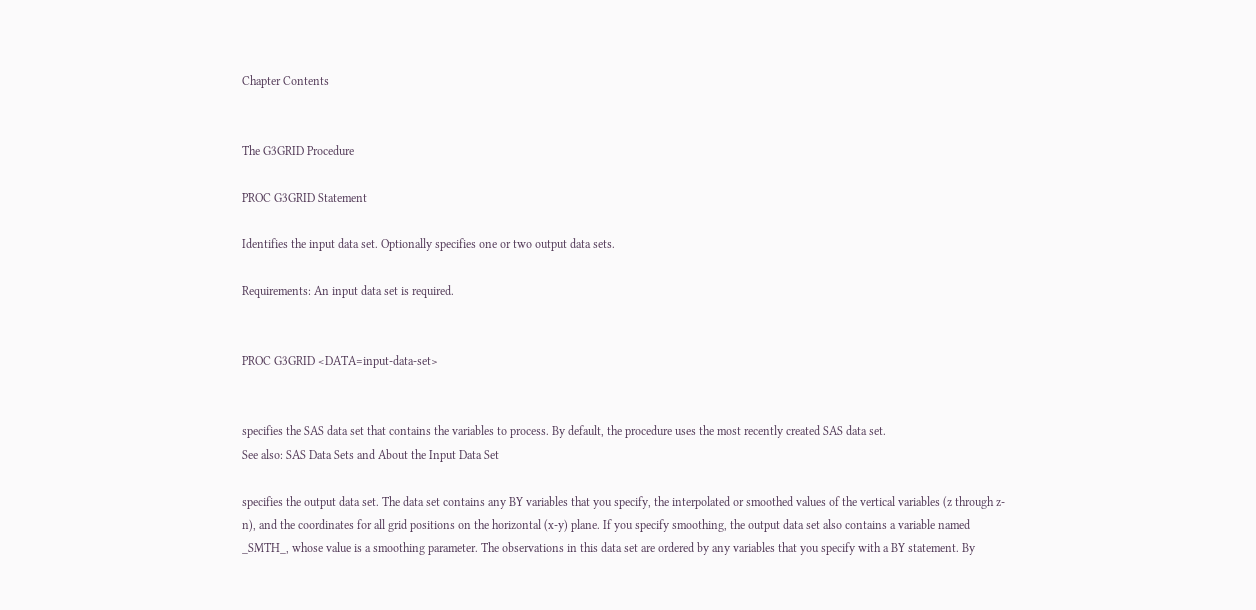Chapter Contents


The G3GRID Procedure

PROC G3GRID Statement

Identifies the input data set. Optionally specifies one or two output data sets.

Requirements: An input data set is required.


PROC G3GRID <DATA=input-data-set>


specifies the SAS data set that contains the variables to process. By default, the procedure uses the most recently created SAS data set.
See also: SAS Data Sets and About the Input Data Set

specifies the output data set. The data set contains any BY variables that you specify, the interpolated or smoothed values of the vertical variables (z through z-n), and the coordinates for all grid positions on the horizontal (x-y) plane. If you specify smoothing, the output data set also contains a variable named _SMTH_, whose value is a smoothing parameter. The observations in this data set are ordered by any variables that you specify with a BY statement. By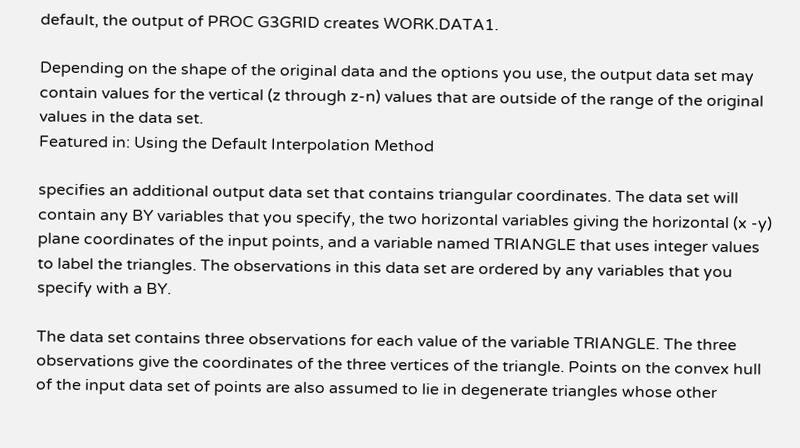default, the output of PROC G3GRID creates WORK.DATA1.

Depending on the shape of the original data and the options you use, the output data set may contain values for the vertical (z through z-n) values that are outside of the range of the original values in the data set.
Featured in: Using the Default Interpolation Method

specifies an additional output data set that contains triangular coordinates. The data set will contain any BY variables that you specify, the two horizontal variables giving the horizontal (x -y) plane coordinates of the input points, and a variable named TRIANGLE that uses integer values to label the triangles. The observations in this data set are ordered by any variables that you specify with a BY.

The data set contains three observations for each value of the variable TRIANGLE. The three observations give the coordinates of the three vertices of the triangle. Points on the convex hull of the input data set of points are also assumed to lie in degenerate triangles whose other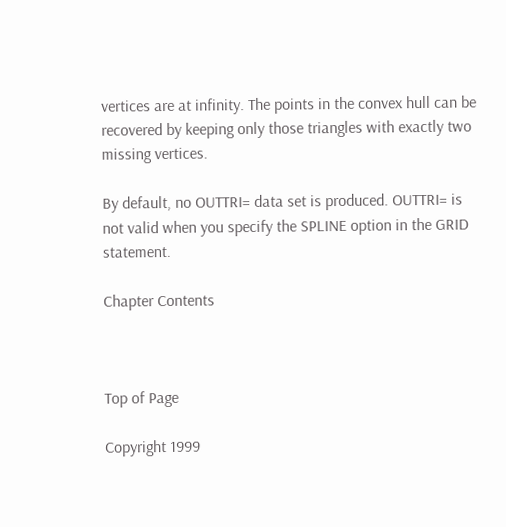vertices are at infinity. The points in the convex hull can be recovered by keeping only those triangles with exactly two missing vertices.

By default, no OUTTRI= data set is produced. OUTTRI= is not valid when you specify the SPLINE option in the GRID statement.

Chapter Contents



Top of Page

Copyright 1999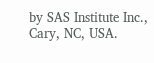by SAS Institute Inc., Cary, NC, USA.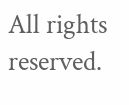All rights reserved.